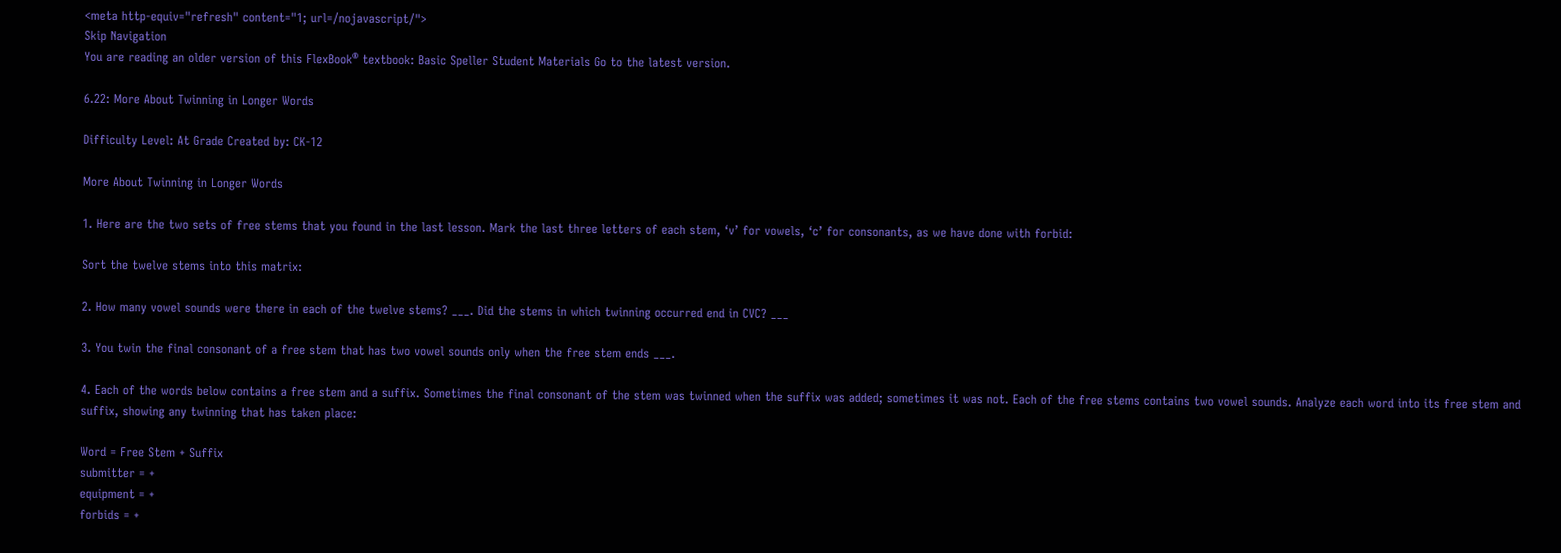<meta http-equiv="refresh" content="1; url=/nojavascript/">
Skip Navigation
You are reading an older version of this FlexBook® textbook: Basic Speller Student Materials Go to the latest version.

6.22: More About Twinning in Longer Words

Difficulty Level: At Grade Created by: CK-12

More About Twinning in Longer Words

1. Here are the two sets of free stems that you found in the last lesson. Mark the last three letters of each stem, ‘v’ for vowels, ‘c’ for consonants, as we have done with forbid:

Sort the twelve stems into this matrix:

2. How many vowel sounds were there in each of the twelve stems? ___. Did the stems in which twinning occurred end in CVC? ___

3. You twin the final consonant of a free stem that has two vowel sounds only when the free stem ends ___.

4. Each of the words below contains a free stem and a suffix. Sometimes the final consonant of the stem was twinned when the suffix was added; sometimes it was not. Each of the free stems contains two vowel sounds. Analyze each word into its free stem and suffix, showing any twinning that has taken place:

Word = Free Stem + Suffix
submitter = +
equipment = +
forbids = +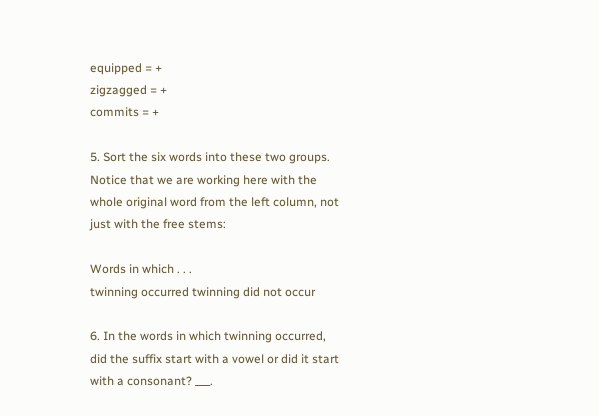equipped = +
zigzagged = +
commits = +

5. Sort the six words into these two groups. Notice that we are working here with the whole original word from the left column, not just with the free stems:

Words in which . . .
twinning occurred twinning did not occur

6. In the words in which twinning occurred, did the suffix start with a vowel or did it start with a consonant? ___.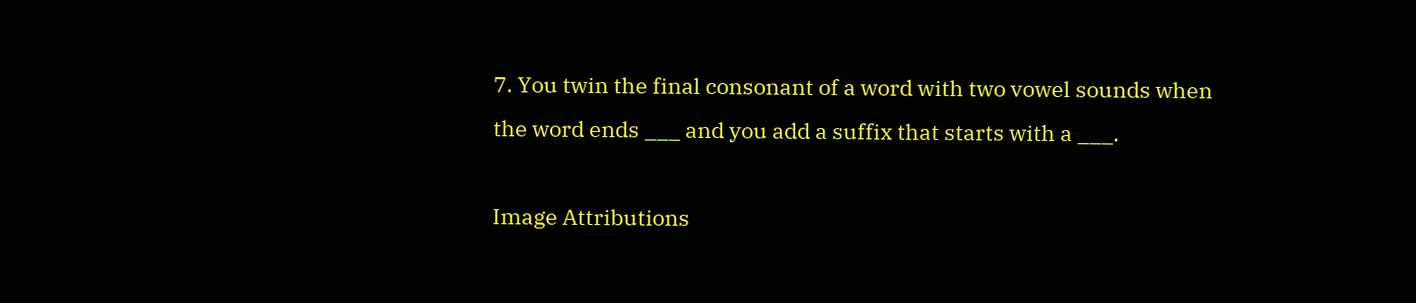7. You twin the final consonant of a word with two vowel sounds when the word ends ___ and you add a suffix that starts with a ___.

Image Attributions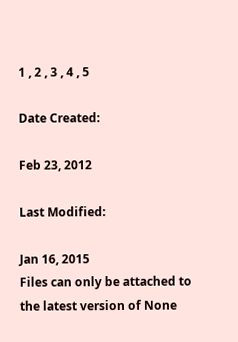1 , 2 , 3 , 4 , 5

Date Created:

Feb 23, 2012

Last Modified:

Jan 16, 2015
Files can only be attached to the latest version of None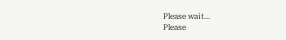Please wait...
Please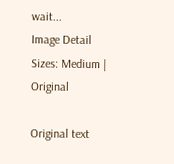wait...
Image Detail
Sizes: Medium | Original

Original text